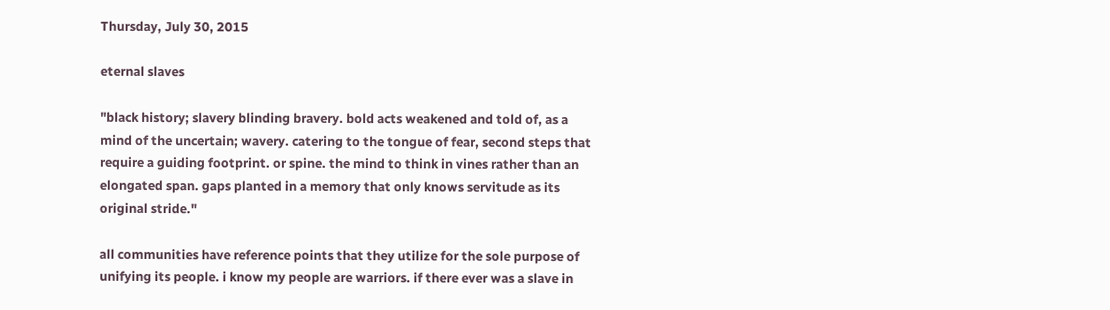Thursday, July 30, 2015

eternal slaves

"black history; slavery blinding bravery. bold acts weakened and told of, as a mind of the uncertain; wavery. catering to the tongue of fear, second steps that require a guiding footprint. or spine. the mind to think in vines rather than an elongated span. gaps planted in a memory that only knows servitude as its original stride."

all communities have reference points that they utilize for the sole purpose of unifying its people. i know my people are warriors. if there ever was a slave in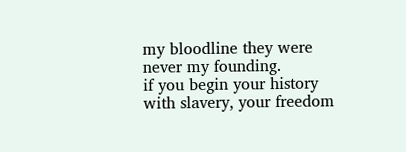my bloodline they were never my founding.
if you begin your history with slavery, your freedom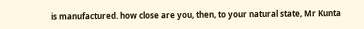is manufactured. how close are you, then, to your natural state, Mr Kunta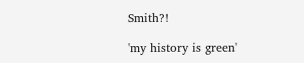Smith?!

'my history is green'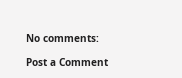No comments:

Post a Comment